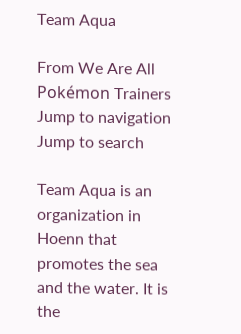Team Aqua

From We Are All Pokémon Trainers
Jump to navigation Jump to search

Team Aqua is an organization in Hoenn that promotes the sea and the water. It is the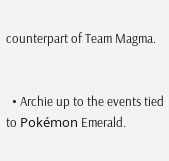counterpart of Team Magma.


  • Archie up to the events tied to Pokémon Emerald.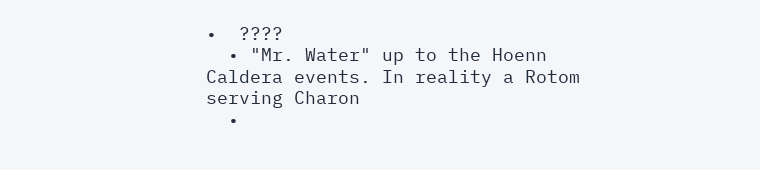•  ????
  • "Mr. Water" up to the Hoenn Caldera events. In reality a Rotom serving Charon
  •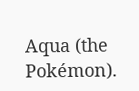Aqua (the Pokémon).